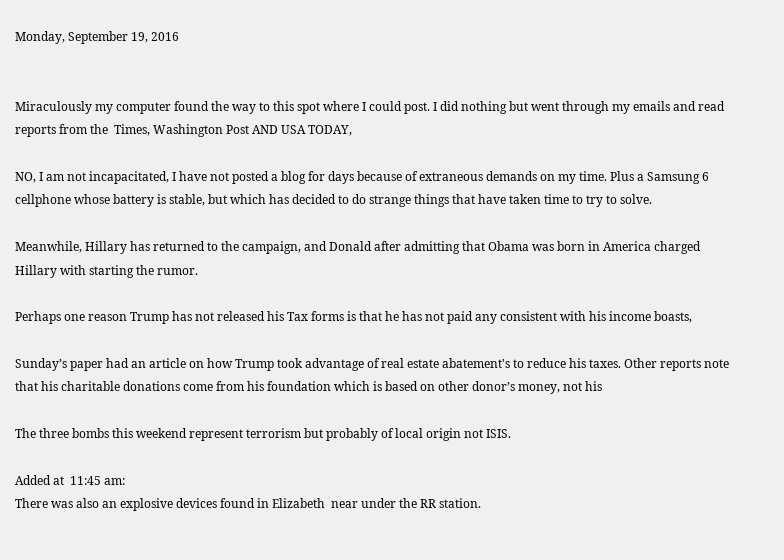Monday, September 19, 2016


Miraculously my computer found the way to this spot where I could post. I did nothing but went through my emails and read reports from the  Times, Washington Post AND USA TODAY,

NO, I am not incapacitated, I have not posted a blog for days because of extraneous demands on my time. Plus a Samsung 6 cellphone whose battery is stable, but which has decided to do strange things that have taken time to try to solve.

Meanwhile, Hillary has returned to the campaign, and Donald after admitting that Obama was born in America charged Hillary with starting the rumor.

Perhaps one reason Trump has not released his Tax forms is that he has not paid any consistent with his income boasts,

Sunday’s paper had an article on how Trump took advantage of real estate abatement's to reduce his taxes. Other reports note that his charitable donations come from his foundation which is based on other donor’s money, not his

The three bombs this weekend represent terrorism but probably of local origin not ISIS.

Added at  11:45 am:
There was also an explosive devices found in Elizabeth  near under the RR station.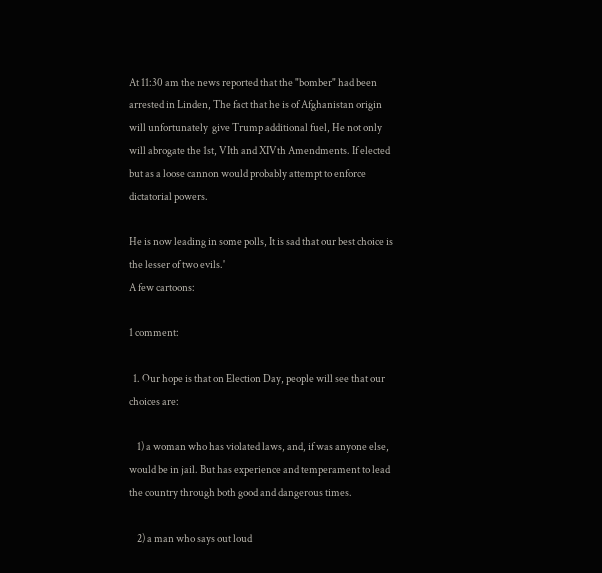At 11:30 am the news reported that the "bomber" had been arrested in Linden, The fact that he is of Afghanistan origin will unfortunately  give Trump additional fuel, He not only will abrogate the 1st, VIth and XIVth Amendments. If elected but as a loose cannon would probably attempt to enforce dictatorial powers.

He is now leading in some polls, It is sad that our best choice is the lesser of two evils.'
A few cartoons:

1 comment:

  1. Our hope is that on Election Day, people will see that our choices are:

    1) a woman who has violated laws, and, if was anyone else, would be in jail. But has experience and temperament to lead the country through both good and dangerous times.

    2) a man who says out loud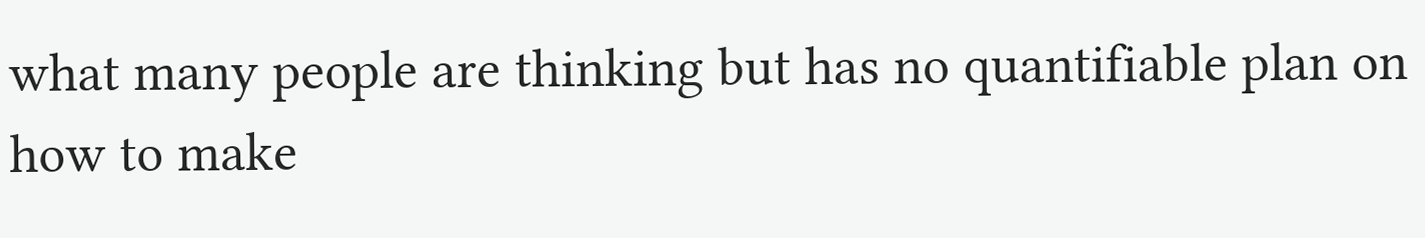what many people are thinking but has no quantifiable plan on how to make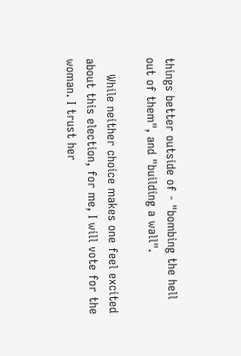things better outside of - "bombing the hell out of them", and "building a wall".

    While neither choice makes one feel excited about this election, for me, I will vote for the woman. I trust her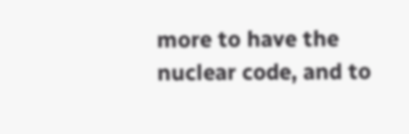more to have the nuclear code, and to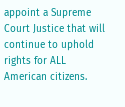appoint a Supreme Court Justice that will continue to uphold rights for ALL American citizens.